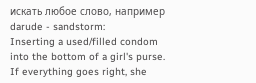искать любое слово, например darude - sandstorm:
Inserting a used/filled condom into the bottom of a girl's purse. If everything goes right, she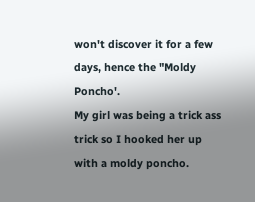won't discover it for a few days, hence the "Moldy Poncho'.
My girl was being a trick ass trick so I hooked her up with a moldy poncho.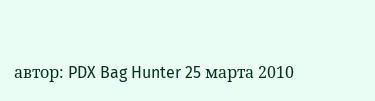автор: PDX Bag Hunter 25 марта 2010